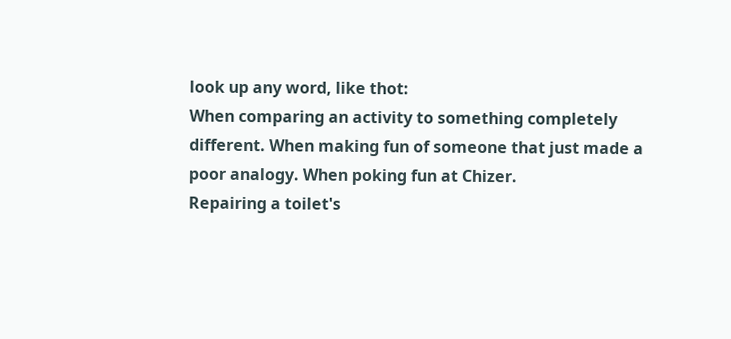look up any word, like thot:
When comparing an activity to something completely different. When making fun of someone that just made a poor analogy. When poking fun at Chizer.
Repairing a toilet's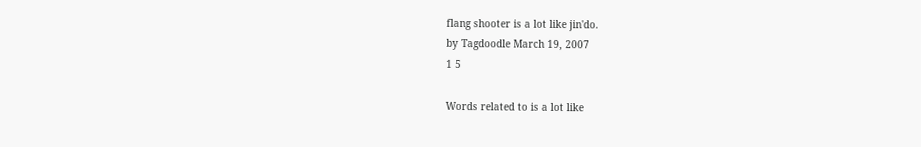flang shooter is a lot like jin'do.
by Tagdoodle March 19, 2007
1 5

Words related to is a lot like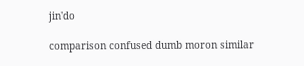jin'do

comparison confused dumb moron similar